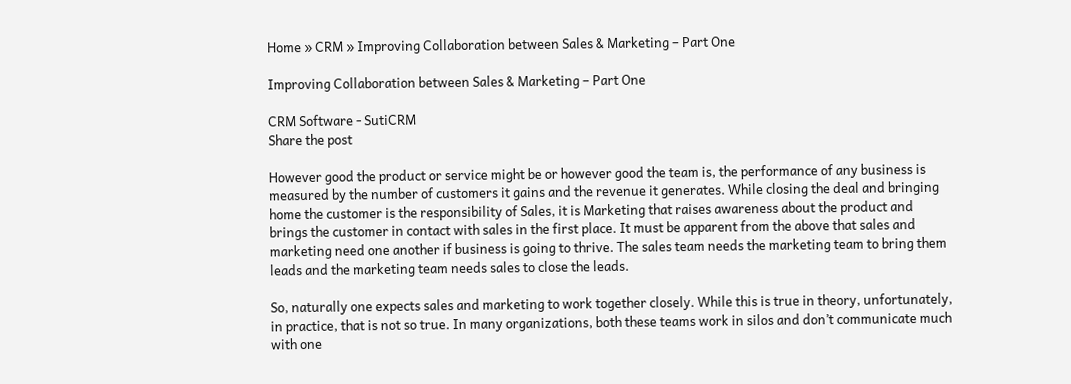Home » CRM » Improving Collaboration between Sales & Marketing – Part One

Improving Collaboration between Sales & Marketing – Part One

CRM Software - SutiCRM
Share the post

However good the product or service might be or however good the team is, the performance of any business is measured by the number of customers it gains and the revenue it generates. While closing the deal and bringing home the customer is the responsibility of Sales, it is Marketing that raises awareness about the product and brings the customer in contact with sales in the first place. It must be apparent from the above that sales and marketing need one another if business is going to thrive. The sales team needs the marketing team to bring them leads and the marketing team needs sales to close the leads.

So, naturally one expects sales and marketing to work together closely. While this is true in theory, unfortunately, in practice, that is not so true. In many organizations, both these teams work in silos and don’t communicate much with one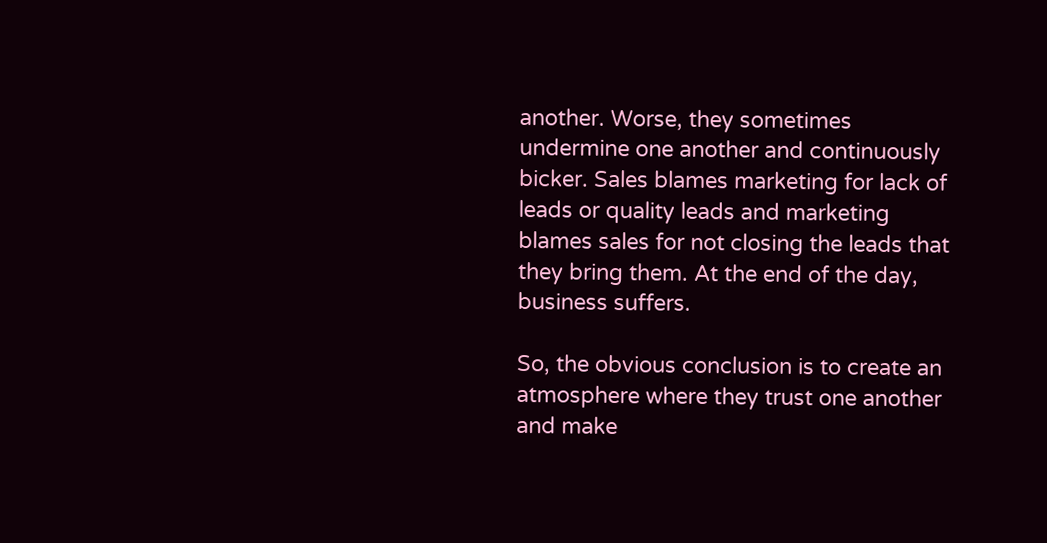another. Worse, they sometimes undermine one another and continuously bicker. Sales blames marketing for lack of leads or quality leads and marketing blames sales for not closing the leads that they bring them. At the end of the day, business suffers.

So, the obvious conclusion is to create an atmosphere where they trust one another and make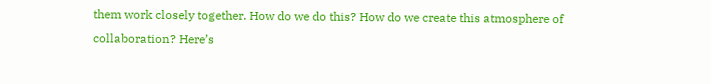them work closely together. How do we do this? How do we create this atmosphere of collaboration? Here’s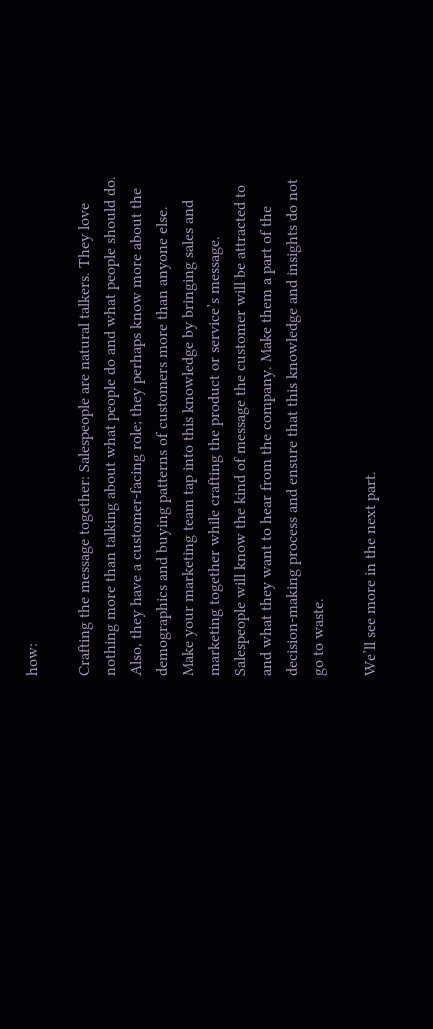how:

Crafting the message together: Salespeople are natural talkers. They love nothing more than talking about what people do and what people should do. Also, they have a customer-facing role; they perhaps know more about the demographics and buying patterns of customers more than anyone else. Make your marketing team tap into this knowledge by bringing sales and marketing together while crafting the product or service’s message. Salespeople will know the kind of message the customer will be attracted to and what they want to hear from the company. Make them a part of the decision-making process and ensure that this knowledge and insights do not go to waste.

We’ll see more in the next part.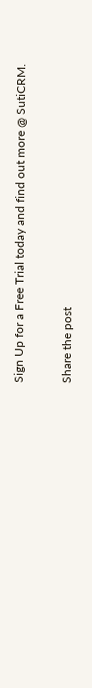Sign Up for a Free Trial today and find out more @ SutiCRM.

Share the post